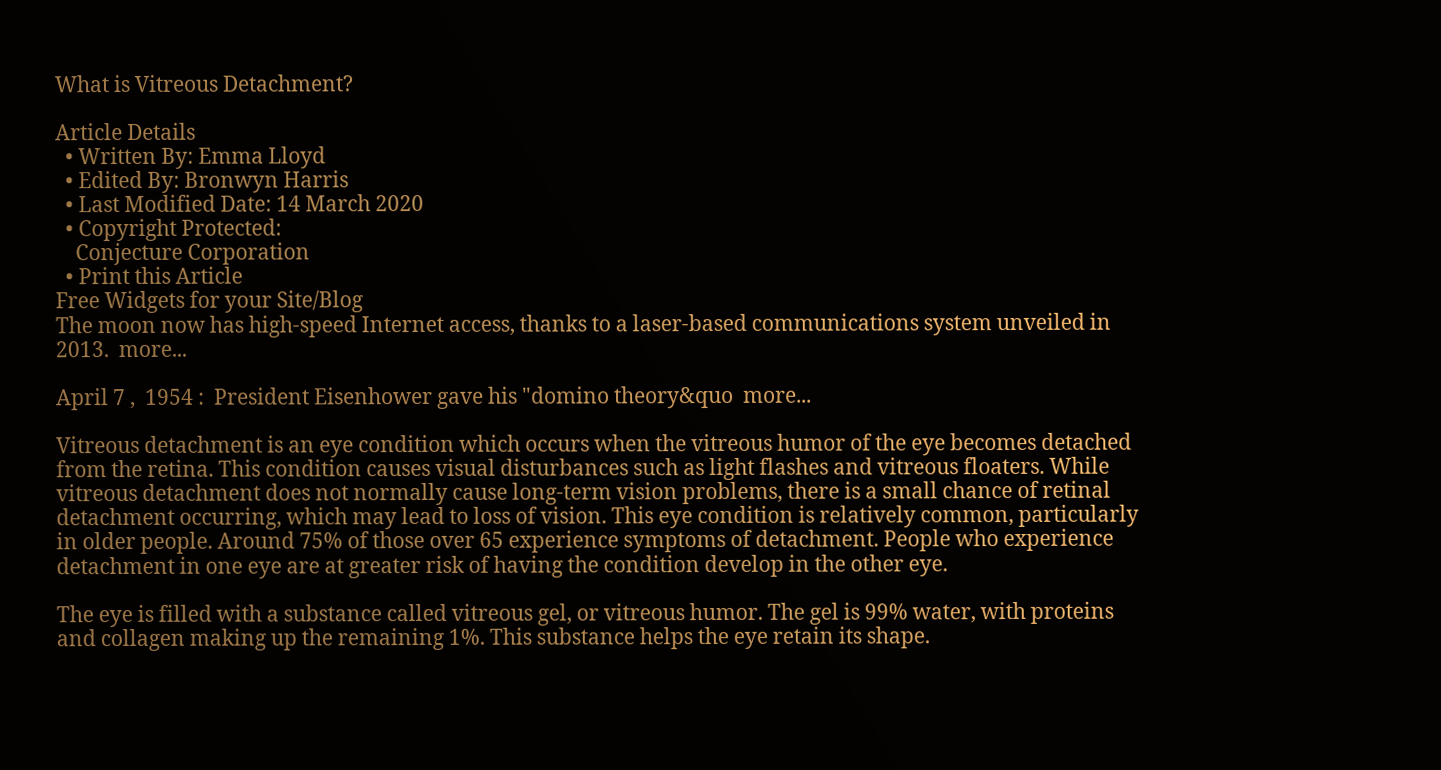What is Vitreous Detachment?

Article Details
  • Written By: Emma Lloyd
  • Edited By: Bronwyn Harris
  • Last Modified Date: 14 March 2020
  • Copyright Protected:
    Conjecture Corporation
  • Print this Article
Free Widgets for your Site/Blog
The moon now has high-speed Internet access, thanks to a laser-based communications system unveiled in 2013.  more...

April 7 ,  1954 :  President Eisenhower gave his "domino theory&quo  more...

Vitreous detachment is an eye condition which occurs when the vitreous humor of the eye becomes detached from the retina. This condition causes visual disturbances such as light flashes and vitreous floaters. While vitreous detachment does not normally cause long-term vision problems, there is a small chance of retinal detachment occurring, which may lead to loss of vision. This eye condition is relatively common, particularly in older people. Around 75% of those over 65 experience symptoms of detachment. People who experience detachment in one eye are at greater risk of having the condition develop in the other eye.

The eye is filled with a substance called vitreous gel, or vitreous humor. The gel is 99% water, with proteins and collagen making up the remaining 1%. This substance helps the eye retain its shape.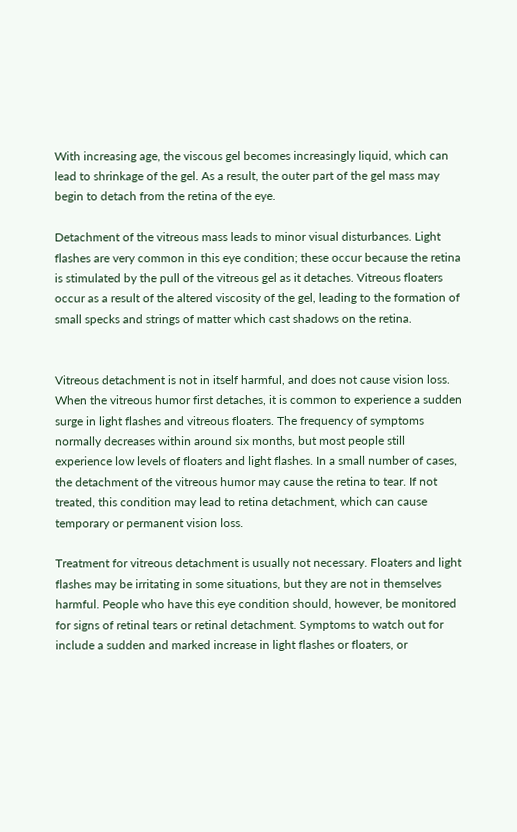With increasing age, the viscous gel becomes increasingly liquid, which can lead to shrinkage of the gel. As a result, the outer part of the gel mass may begin to detach from the retina of the eye.

Detachment of the vitreous mass leads to minor visual disturbances. Light flashes are very common in this eye condition; these occur because the retina is stimulated by the pull of the vitreous gel as it detaches. Vitreous floaters occur as a result of the altered viscosity of the gel, leading to the formation of small specks and strings of matter which cast shadows on the retina.


Vitreous detachment is not in itself harmful, and does not cause vision loss. When the vitreous humor first detaches, it is common to experience a sudden surge in light flashes and vitreous floaters. The frequency of symptoms normally decreases within around six months, but most people still experience low levels of floaters and light flashes. In a small number of cases, the detachment of the vitreous humor may cause the retina to tear. If not treated, this condition may lead to retina detachment, which can cause temporary or permanent vision loss.

Treatment for vitreous detachment is usually not necessary. Floaters and light flashes may be irritating in some situations, but they are not in themselves harmful. People who have this eye condition should, however, be monitored for signs of retinal tears or retinal detachment. Symptoms to watch out for include a sudden and marked increase in light flashes or floaters, or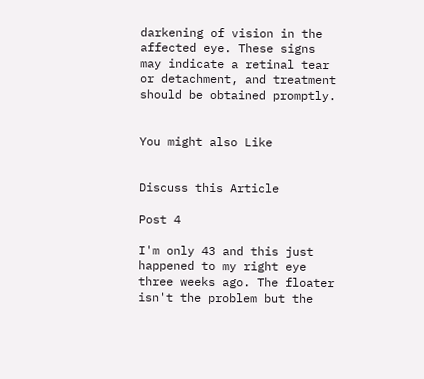darkening of vision in the affected eye. These signs may indicate a retinal tear or detachment, and treatment should be obtained promptly.


You might also Like


Discuss this Article

Post 4

I'm only 43 and this just happened to my right eye three weeks ago. The floater isn't the problem but the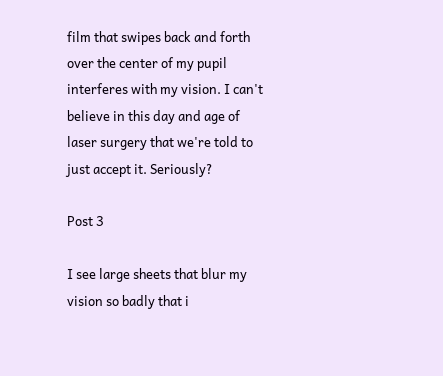film that swipes back and forth over the center of my pupil interferes with my vision. I can't believe in this day and age of laser surgery that we're told to just accept it. Seriously?

Post 3

I see large sheets that blur my vision so badly that i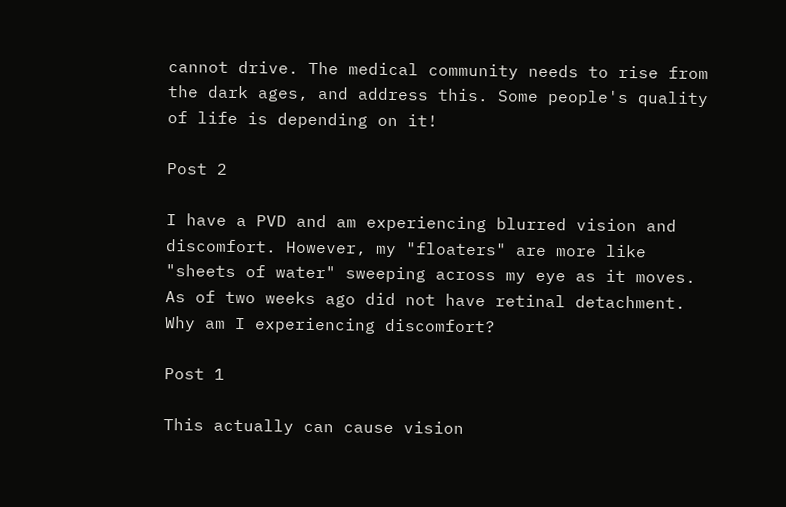cannot drive. The medical community needs to rise from the dark ages, and address this. Some people's quality of life is depending on it!

Post 2

I have a PVD and am experiencing blurred vision and discomfort. However, my "floaters" are more like "sheets of water" sweeping across my eye as it moves. As of two weeks ago did not have retinal detachment. Why am I experiencing discomfort?

Post 1

This actually can cause vision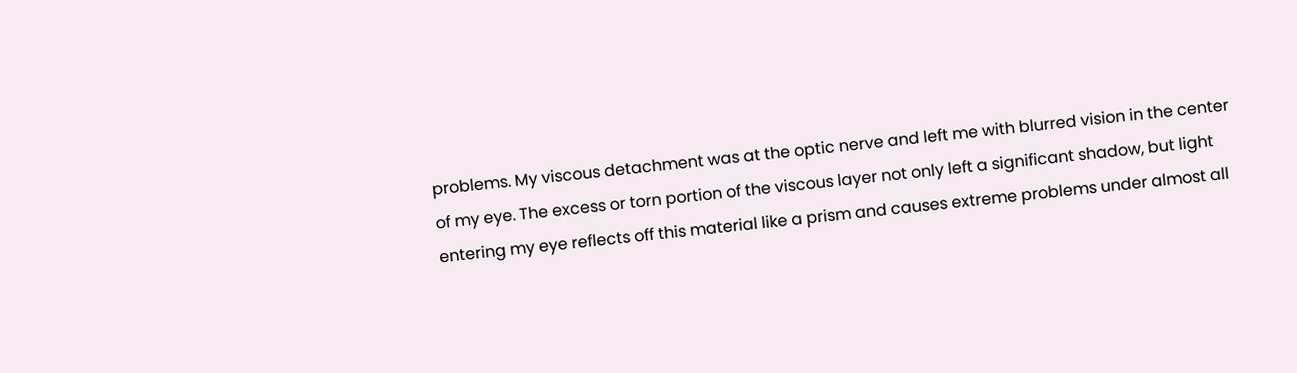problems. My viscous detachment was at the optic nerve and left me with blurred vision in the center of my eye. The excess or torn portion of the viscous layer not only left a significant shadow, but light entering my eye reflects off this material like a prism and causes extreme problems under almost all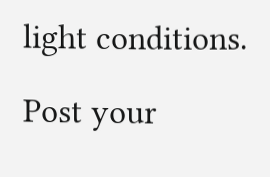light conditions.

Post your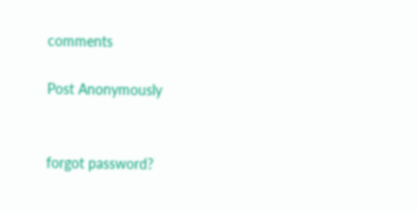comments

Post Anonymously


forgot password?